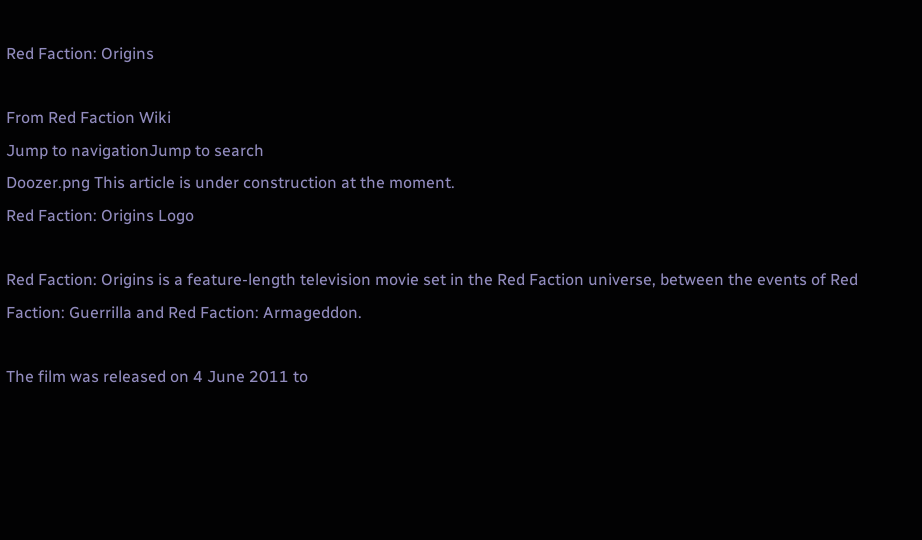Red Faction: Origins

From Red Faction Wiki
Jump to navigationJump to search
Doozer.png This article is under construction at the moment.
Red Faction: Origins Logo

Red Faction: Origins is a feature-length television movie set in the Red Faction universe, between the events of Red Faction: Guerrilla and Red Faction: Armageddon.

The film was released on 4 June 2011 to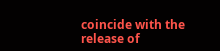coincide with the release of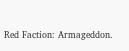Red Faction: Armageddon.